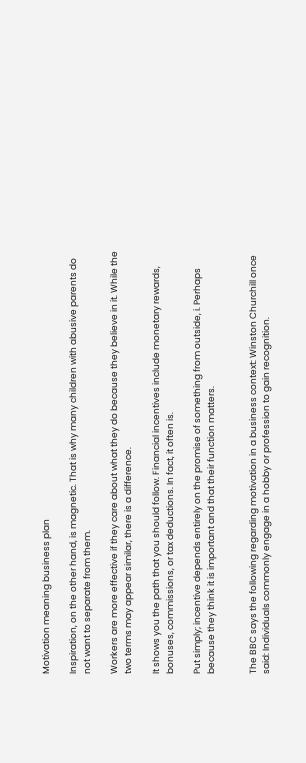Motivation meaning business plan

Inspiration, on the other hand, is magnetic. That is why many children with abusive parents do not want to separate from them.

Workers are more effective if they care about what they do because they believe in it. While the two terms may appear similar, there is a difference.

It shows you the path that you should follow. Financial incentives include monetary rewards, bonuses, commissions, or tax deductions. In fact, it often is.

Put simply; incentive depends entirely on the promise of something from outside, i. Perhaps because they think it is important and that their function matters.


The BBC says the following regarding motivation in a business context: Winston Churchill once said: Individuals commonly engage in a hobby or profession to gain recognition.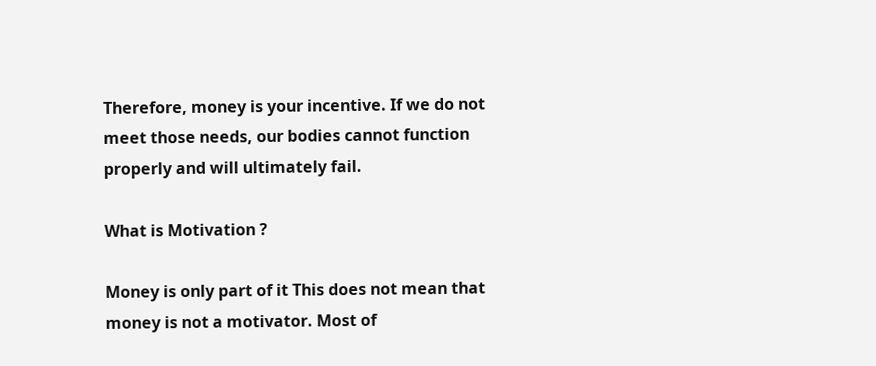Therefore, money is your incentive. If we do not meet those needs, our bodies cannot function properly and will ultimately fail.

What is Motivation ?

Money is only part of it This does not mean that money is not a motivator. Most of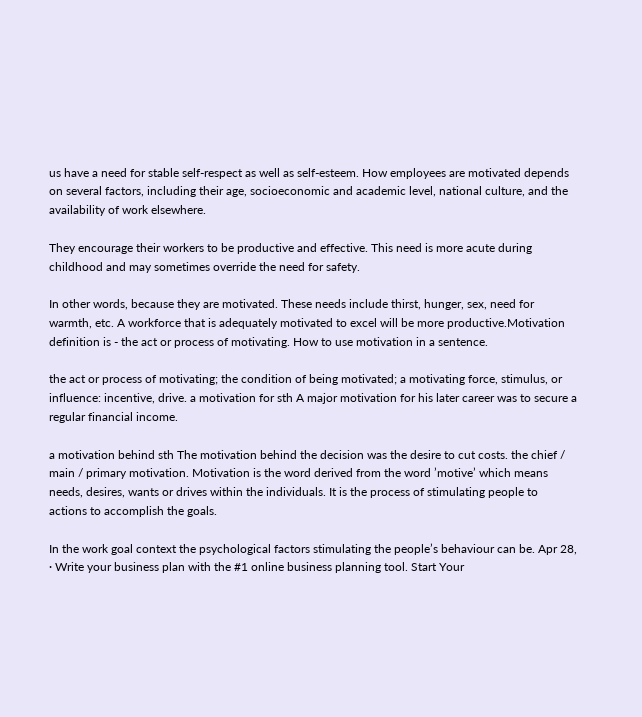us have a need for stable self-respect as well as self-esteem. How employees are motivated depends on several factors, including their age, socioeconomic and academic level, national culture, and the availability of work elsewhere.

They encourage their workers to be productive and effective. This need is more acute during childhood and may sometimes override the need for safety.

In other words, because they are motivated. These needs include thirst, hunger, sex, need for warmth, etc. A workforce that is adequately motivated to excel will be more productive.Motivation definition is - the act or process of motivating. How to use motivation in a sentence.

the act or process of motivating; the condition of being motivated; a motivating force, stimulus, or influence: incentive, drive. a motivation for sth A major motivation for his later career was to secure a regular financial income.

a motivation behind sth The motivation behind the decision was the desire to cut costs. the chief / main / primary motivation. Motivation is the word derived from the word ’motive’ which means needs, desires, wants or drives within the individuals. It is the process of stimulating people to actions to accomplish the goals.

In the work goal context the psychological factors stimulating the people’s behaviour can be. Apr 28,  · Write your business plan with the #1 online business planning tool. Start Your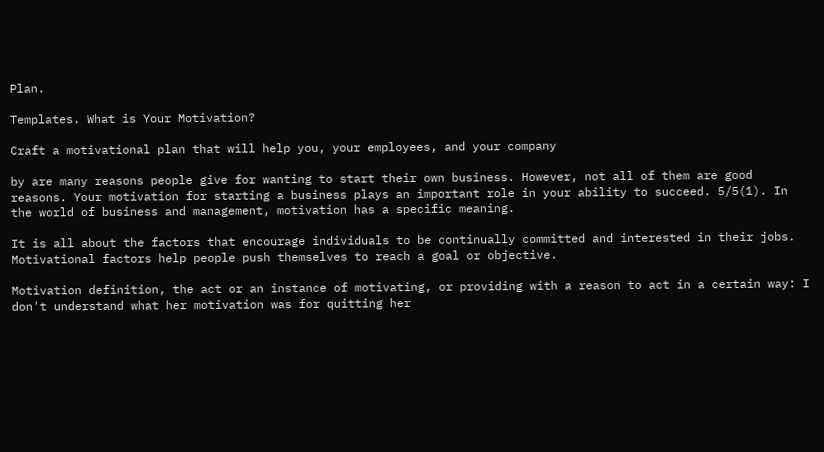Plan.

Templates. What is Your Motivation?

Craft a motivational plan that will help you, your employees, and your company

by are many reasons people give for wanting to start their own business. However, not all of them are good reasons. Your motivation for starting a business plays an important role in your ability to succeed. 5/5(1). In the world of business and management, motivation has a specific meaning.

It is all about the factors that encourage individuals to be continually committed and interested in their jobs. Motivational factors help people push themselves to reach a goal or objective.

Motivation definition, the act or an instance of motivating, or providing with a reason to act in a certain way: I don't understand what her motivation was for quitting her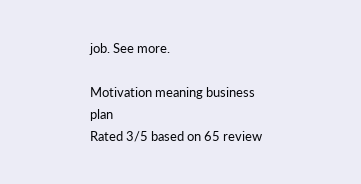job. See more.

Motivation meaning business plan
Rated 3/5 based on 65 review